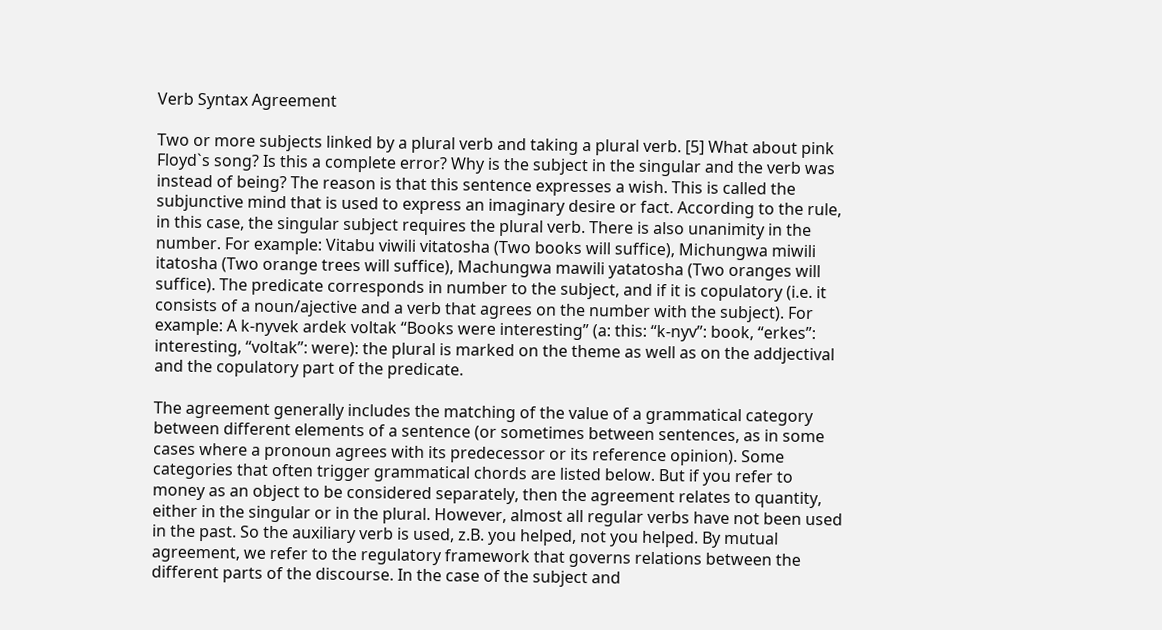Verb Syntax Agreement

Two or more subjects linked by a plural verb and taking a plural verb. [5] What about pink Floyd`s song? Is this a complete error? Why is the subject in the singular and the verb was instead of being? The reason is that this sentence expresses a wish. This is called the subjunctive mind that is used to express an imaginary desire or fact. According to the rule, in this case, the singular subject requires the plural verb. There is also unanimity in the number. For example: Vitabu viwili vitatosha (Two books will suffice), Michungwa miwili itatosha (Two orange trees will suffice), Machungwa mawili yatatosha (Two oranges will suffice). The predicate corresponds in number to the subject, and if it is copulatory (i.e. it consists of a noun/ajective and a verb that agrees on the number with the subject). For example: A k-nyvek ardek voltak “Books were interesting” (a: this: “k-nyv”: book, “erkes”: interesting, “voltak”: were): the plural is marked on the theme as well as on the addjectival and the copulatory part of the predicate.

The agreement generally includes the matching of the value of a grammatical category between different elements of a sentence (or sometimes between sentences, as in some cases where a pronoun agrees with its predecessor or its reference opinion). Some categories that often trigger grammatical chords are listed below. But if you refer to money as an object to be considered separately, then the agreement relates to quantity, either in the singular or in the plural. However, almost all regular verbs have not been used in the past. So the auxiliary verb is used, z.B. you helped, not you helped. By mutual agreement, we refer to the regulatory framework that governs relations between the different parts of the discourse. In the case of the subject and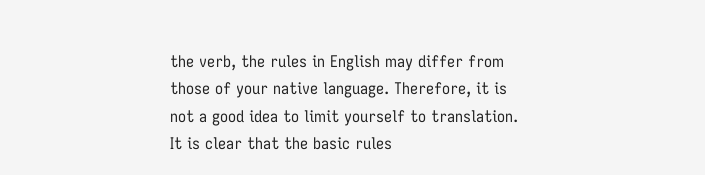the verb, the rules in English may differ from those of your native language. Therefore, it is not a good idea to limit yourself to translation. It is clear that the basic rules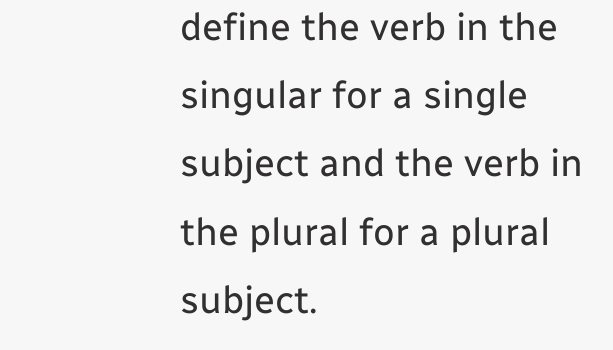define the verb in the singular for a single subject and the verb in the plural for a plural subject.